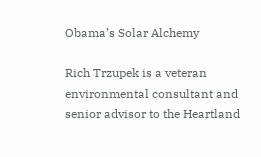Obama’s Solar Alchemy

Rich Trzupek is a veteran environmental consultant and senior advisor to the Heartland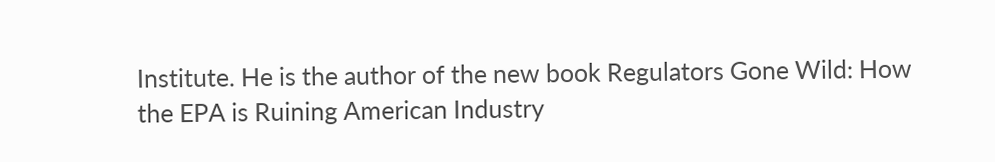Institute. He is the author of the new book Regulators Gone Wild: How the EPA is Ruining American Industry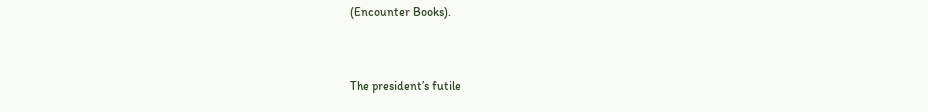(Encounter Books).


The president’s futile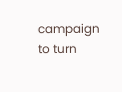campaign to turn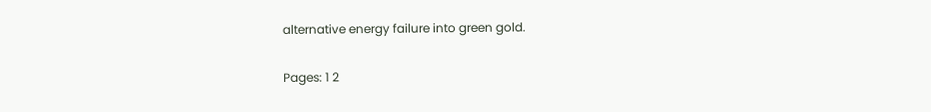alternative energy failure into green gold.

Pages: 1 2